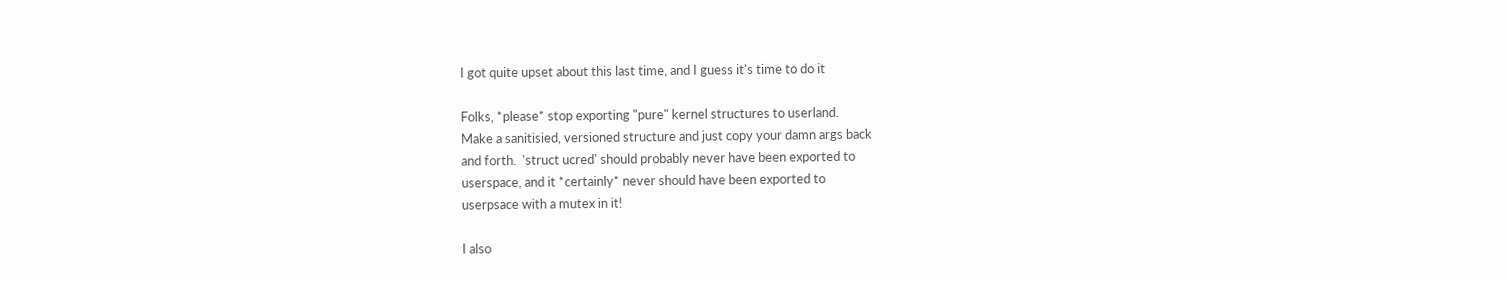I got quite upset about this last time, and I guess it's time to do it

Folks, *please* stop exporting "pure" kernel structures to userland.
Make a sanitisied, versioned structure and just copy your damn args back
and forth.  'struct ucred' should probably never have been exported to
userspace, and it *certainly* never should have been exported to
userpsace with a mutex in it!

I also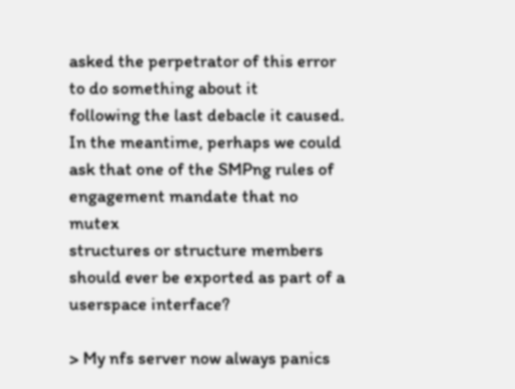asked the perpetrator of this error to do something about it
following the last debacle it caused.  In the meantime, perhaps we could
ask that one of the SMPng rules of engagement mandate that no mutex
structures or structure members should ever be exported as part of a
userspace interface?

> My nfs server now always panics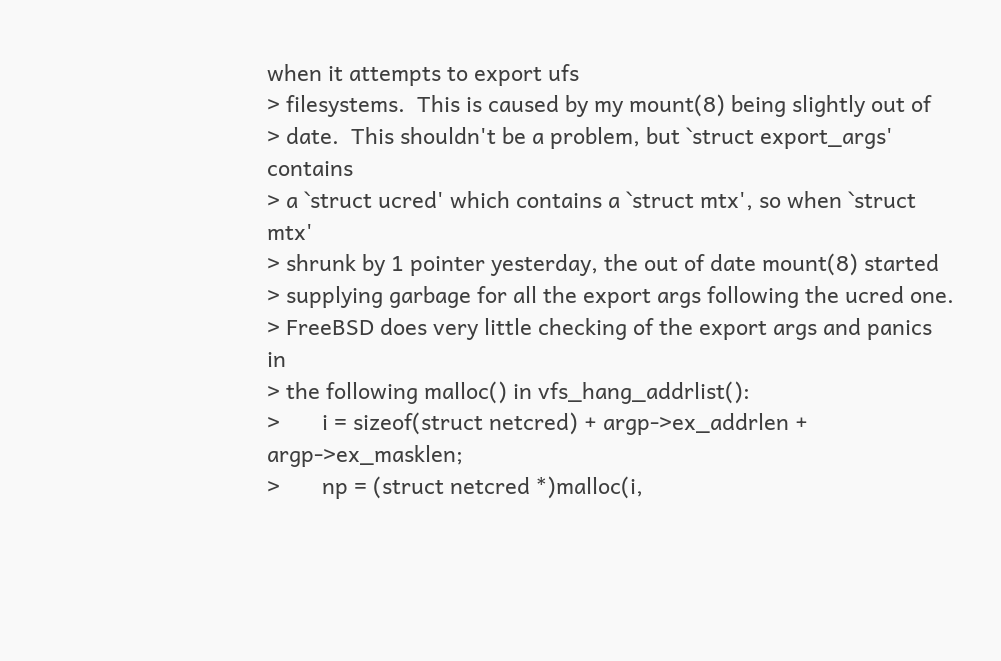when it attempts to export ufs
> filesystems.  This is caused by my mount(8) being slightly out of
> date.  This shouldn't be a problem, but `struct export_args' contains
> a `struct ucred' which contains a `struct mtx', so when `struct mtx'
> shrunk by 1 pointer yesterday, the out of date mount(8) started
> supplying garbage for all the export args following the ucred one.
> FreeBSD does very little checking of the export args and panics in
> the following malloc() in vfs_hang_addrlist():
>       i = sizeof(struct netcred) + argp->ex_addrlen + argp->ex_masklen;
>       np = (struct netcred *)malloc(i,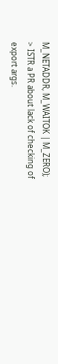M_NETADDR, M_WAITOK | M_ZERO);
> ISTR a PR about lack of checking of export args.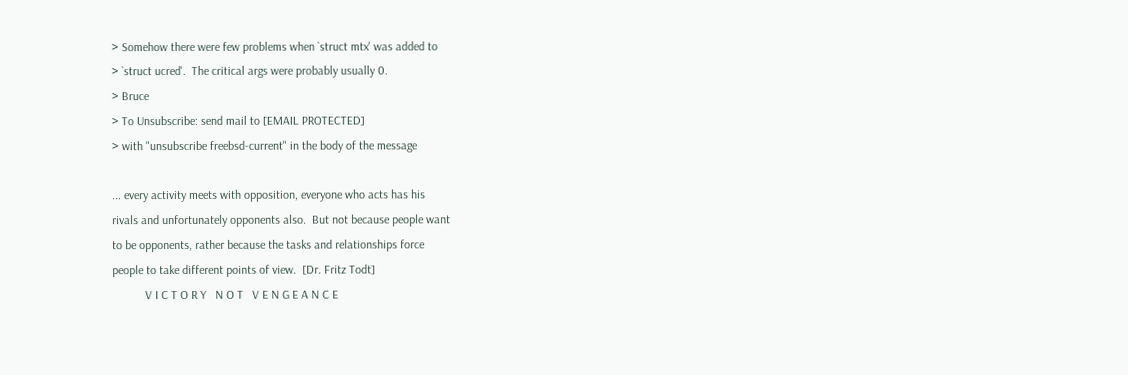> Somehow there were few problems when `struct mtx' was added to
> `struct ucred'.  The critical args were probably usually 0.
> Bruce
> To Unsubscribe: send mail to [EMAIL PROTECTED]
> with "unsubscribe freebsd-current" in the body of the message

... every activity meets with opposition, everyone who acts has his
rivals and unfortunately opponents also.  But not because people want
to be opponents, rather because the tasks and relationships force
people to take different points of view.  [Dr. Fritz Todt]
           V I C T O R Y   N O T   V E N G E A N C E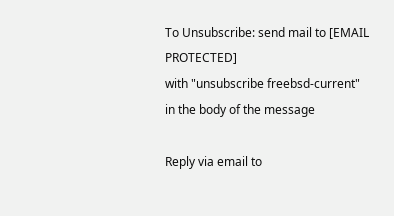To Unsubscribe: send mail to [EMAIL PROTECTED]
with "unsubscribe freebsd-current" in the body of the message

Reply via email to